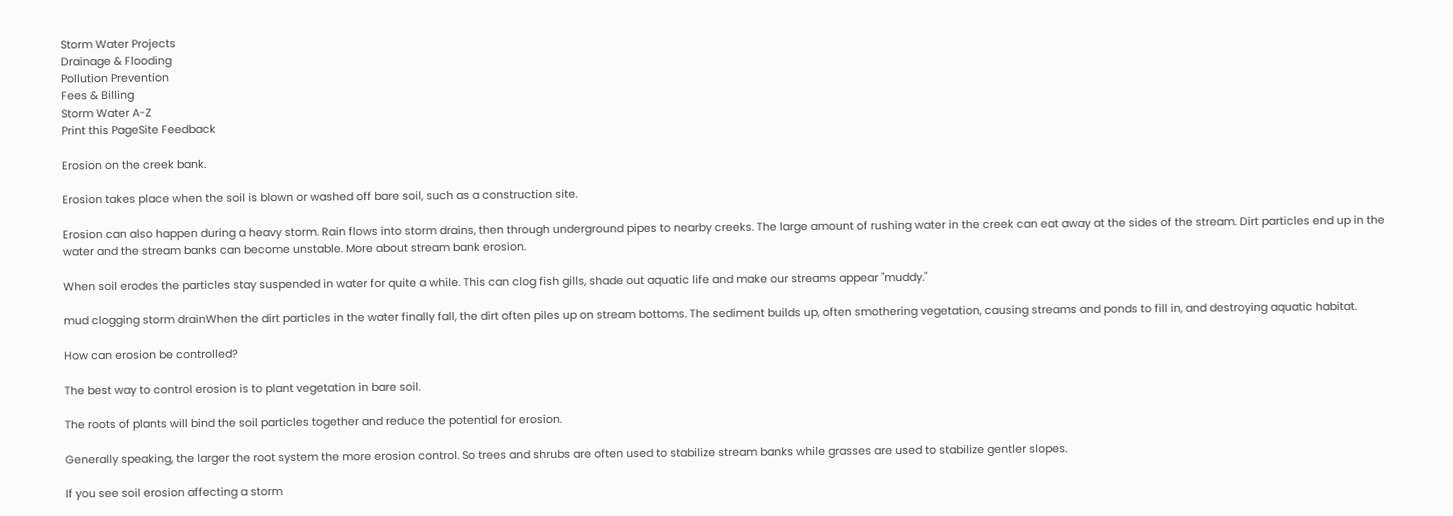Storm Water Projects
Drainage & Flooding
Pollution Prevention
Fees & Billing
Storm Water A-Z
Print this PageSite Feedback

Erosion on the creek bank.

Erosion takes place when the soil is blown or washed off bare soil, such as a construction site.

Erosion can also happen during a heavy storm. Rain flows into storm drains, then through underground pipes to nearby creeks. The large amount of rushing water in the creek can eat away at the sides of the stream. Dirt particles end up in the water and the stream banks can become unstable. More about stream bank erosion.

When soil erodes the particles stay suspended in water for quite a while. This can clog fish gills, shade out aquatic life and make our streams appear "muddy."

mud clogging storm drainWhen the dirt particles in the water finally fall, the dirt often piles up on stream bottoms. The sediment builds up, often smothering vegetation, causing streams and ponds to fill in, and destroying aquatic habitat.

How can erosion be controlled?

The best way to control erosion is to plant vegetation in bare soil.

The roots of plants will bind the soil particles together and reduce the potential for erosion.

Generally speaking, the larger the root system the more erosion control. So trees and shrubs are often used to stabilize stream banks while grasses are used to stabilize gentler slopes.

If you see soil erosion affecting a storm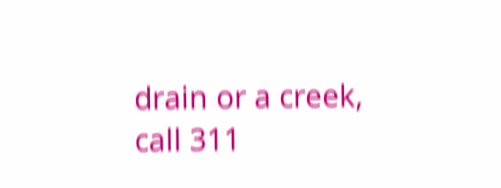drain or a creek, call 311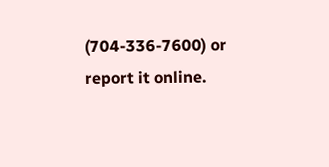(704-336-7600) or report it online.